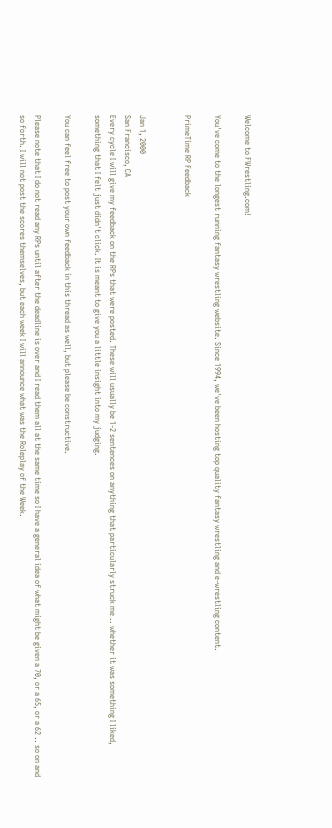Welcome to FWrestling.com!

You've come to the longest running fantasy wrestling website. Since 1994, we've been hosting top quality fantasy wrestling and e-wrestling content.

PrimeTime RP Feedback


Jan 1, 2000
San Francisco, CA
Every cycle I will give my feedback on the RPs that were posted. These will usually be 1-2 sentences on anything that particularly struck me .. whether it was something I liked, something that I felt just didn't click. It is meant to give you a little insight into my judging.

You can feel free to post your own feedback in this thread as well, but please be constructive.

Please note that I do not read any RPs until after the deadline is over and I read them all at the same time so I have a general idea of what might be given a 70, or a 65, or a 62 .. so on and so forth. I will not post the scores themselves, but each week I will announce what was the Roleplay of the Week.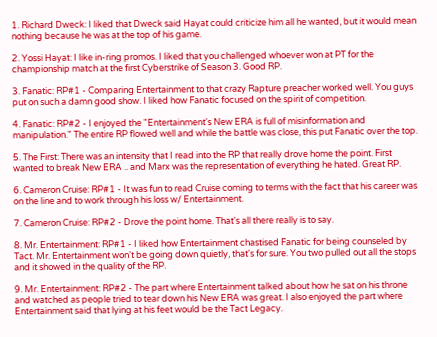1. Richard Dweck: I liked that Dweck said Hayat could criticize him all he wanted, but it would mean nothing because he was at the top of his game.

2. Yossi Hayat: I like in-ring promos. I liked that you challenged whoever won at PT for the championship match at the first Cyberstrike of Season 3. Good RP.

3. Fanatic: RP#1 - Comparing Entertainment to that crazy Rapture preacher worked well. You guys put on such a damn good show. I liked how Fanatic focused on the spirit of competition.

4. Fanatic: RP#2 - I enjoyed the "Entertainment's New ERA is full of misinformation and manipulation." The entire RP flowed well and while the battle was close, this put Fanatic over the top.

5. The First: There was an intensity that I read into the RP that really drove home the point. First wanted to break New ERA .. and Marx was the representation of everything he hated. Great RP.

6. Cameron Cruise: RP#1 - It was fun to read Cruise coming to terms with the fact that his career was on the line and to work through his loss w/ Entertainment.

7. Cameron Cruise: RP#2 - Drove the point home. That's all there really is to say.

8. Mr. Entertainment: RP#1 - I liked how Entertainment chastised Fanatic for being counseled by Tact. Mr. Entertainment won't be going down quietly, that's for sure. You two pulled out all the stops and it showed in the quality of the RP.

9. Mr. Entertainment: RP#2 - The part where Entertainment talked about how he sat on his throne and watched as people tried to tear down his New ERA was great. I also enjoyed the part where Entertainment said that lying at his feet would be the Tact Legacy.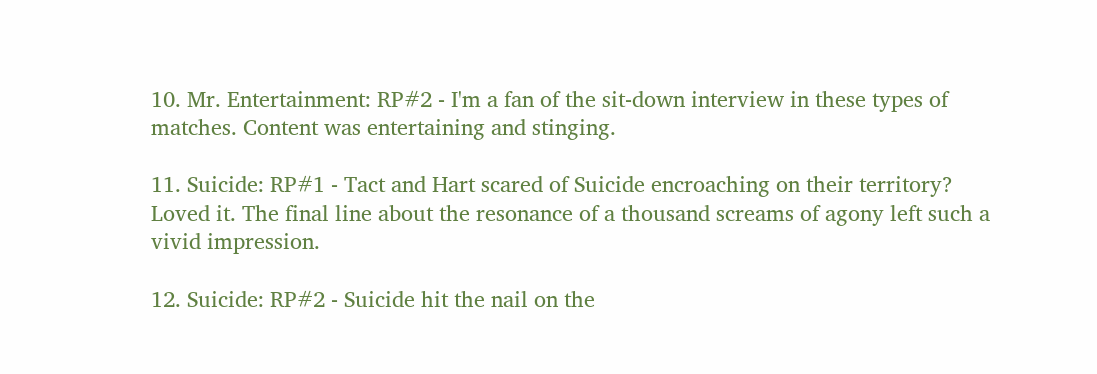10. Mr. Entertainment: RP#2 - I'm a fan of the sit-down interview in these types of matches. Content was entertaining and stinging.

11. Suicide: RP#1 - Tact and Hart scared of Suicide encroaching on their territory? Loved it. The final line about the resonance of a thousand screams of agony left such a vivid impression.

12. Suicide: RP#2 - Suicide hit the nail on the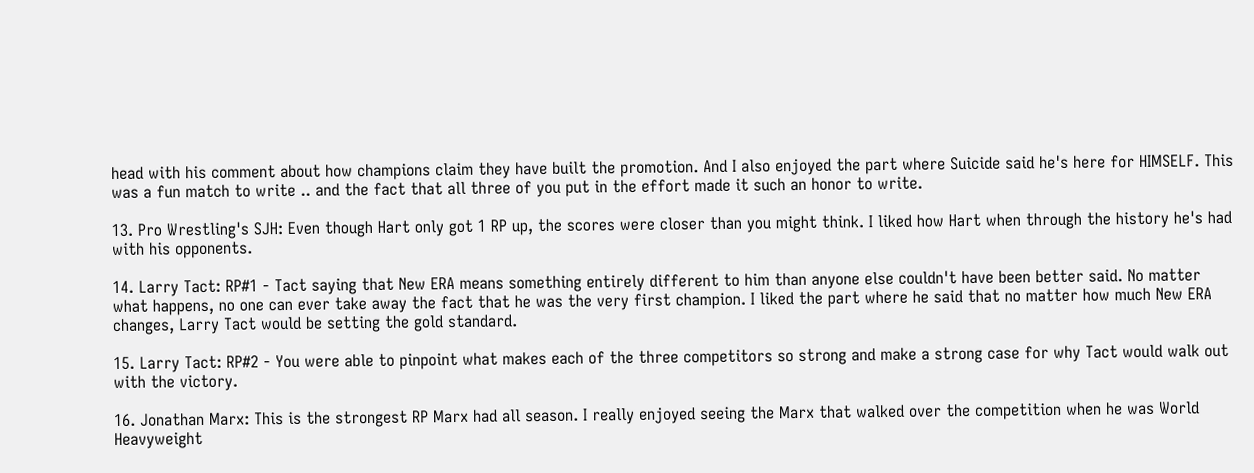head with his comment about how champions claim they have built the promotion. And I also enjoyed the part where Suicide said he's here for HIMSELF. This was a fun match to write .. and the fact that all three of you put in the effort made it such an honor to write.

13. Pro Wrestling's SJH: Even though Hart only got 1 RP up, the scores were closer than you might think. I liked how Hart when through the history he's had with his opponents.

14. Larry Tact: RP#1 - Tact saying that New ERA means something entirely different to him than anyone else couldn't have been better said. No matter what happens, no one can ever take away the fact that he was the very first champion. I liked the part where he said that no matter how much New ERA changes, Larry Tact would be setting the gold standard.

15. Larry Tact: RP#2 - You were able to pinpoint what makes each of the three competitors so strong and make a strong case for why Tact would walk out with the victory.

16. Jonathan Marx: This is the strongest RP Marx had all season. I really enjoyed seeing the Marx that walked over the competition when he was World Heavyweight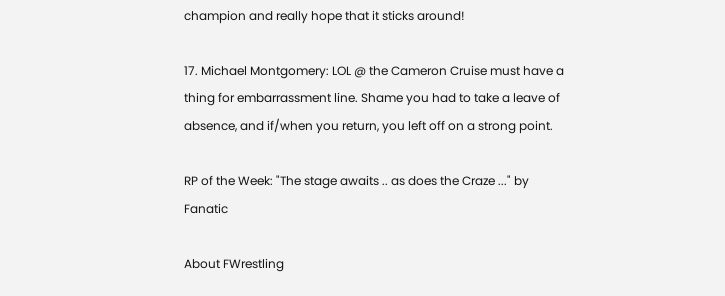champion and really hope that it sticks around!

17. Michael Montgomery: LOL @ the Cameron Cruise must have a thing for embarrassment line. Shame you had to take a leave of absence, and if/when you return, you left off on a strong point.

RP of the Week: "The stage awaits .. as does the Craze ..." by Fanatic

About FWrestling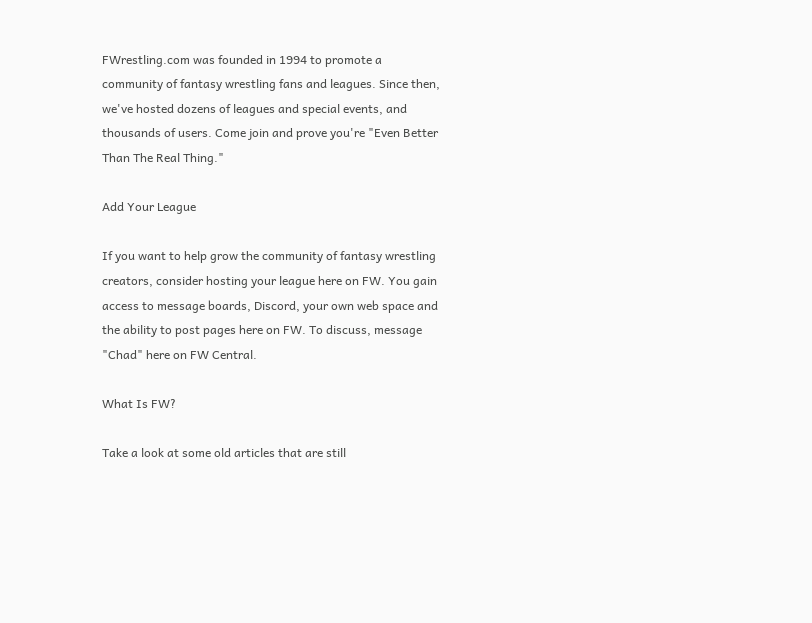FWrestling.com was founded in 1994 to promote a community of fantasy wrestling fans and leagues. Since then, we've hosted dozens of leagues and special events, and thousands of users. Come join and prove you're "Even Better Than The Real Thing."

Add Your League

If you want to help grow the community of fantasy wrestling creators, consider hosting your league here on FW. You gain access to message boards, Discord, your own web space and the ability to post pages here on FW. To discuss, message "Chad" here on FW Central.

What Is FW?

Take a look at some old articles that are still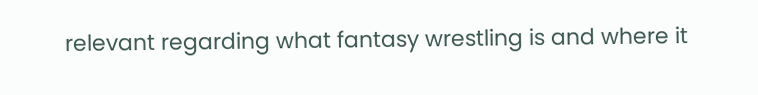relevant regarding what fantasy wrestling is and where it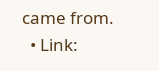came from.
  • Link: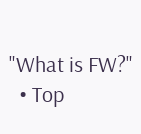"What is FW?"
  • Top